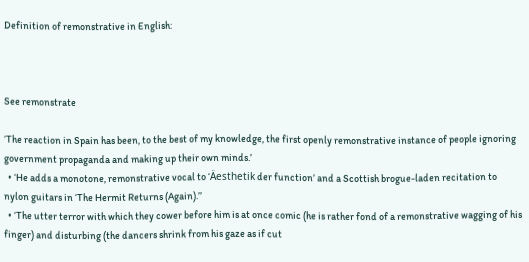Definition of remonstrative in English:



See remonstrate

‘The reaction in Spain has been, to the best of my knowledge, the first openly remonstrative instance of people ignoring government propaganda and making up their own minds.’
  • ‘He adds a monotone, remonstrative vocal to ‘Äesthetik der function’ and a Scottish brogue-laden recitation to nylon guitars in ‘The Hermit Returns (Again).’’
  • ‘The utter terror with which they cower before him is at once comic (he is rather fond of a remonstrative wagging of his finger) and disturbing (the dancers shrink from his gaze as if cut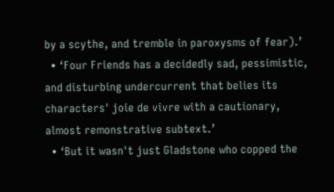by a scythe, and tremble in paroxysms of fear).’
  • ‘Four Friends has a decidedly sad, pessimistic, and disturbing undercurrent that belies its characters' joie de vivre with a cautionary, almost remonstrative subtext.’
  • ‘But it wasn't just Gladstone who copped the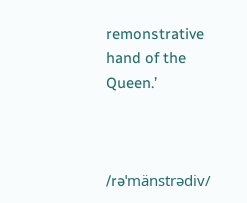remonstrative hand of the Queen.’



/rəˈmänstrədiv/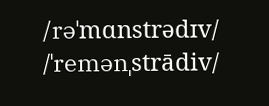/rəˈmɑnstrədɪv/ /ˈremənˌstrādiv/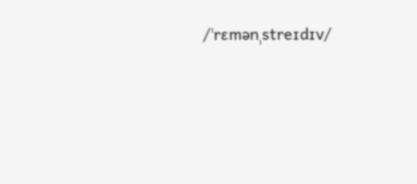/ˈrɛmənˌstreɪdɪv/